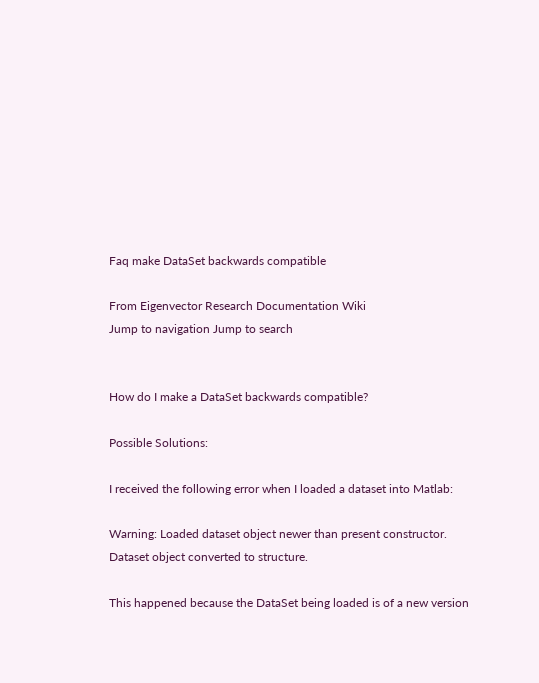Faq make DataSet backwards compatible

From Eigenvector Research Documentation Wiki
Jump to navigation Jump to search


How do I make a DataSet backwards compatible?

Possible Solutions:

I received the following error when I loaded a dataset into Matlab:

Warning: Loaded dataset object newer than present constructor.
Dataset object converted to structure.

This happened because the DataSet being loaded is of a new version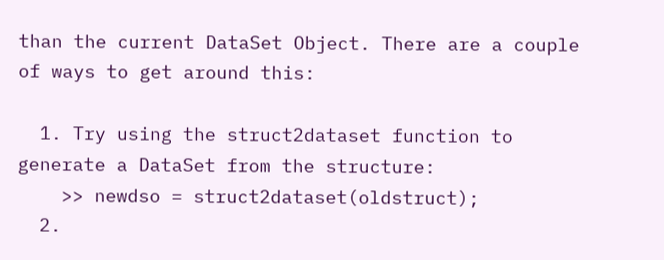than the current DataSet Object. There are a couple of ways to get around this:

  1. Try using the struct2dataset function to generate a DataSet from the structure:
    >> newdso = struct2dataset(oldstruct);
  2.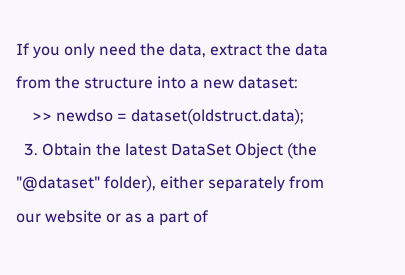If you only need the data, extract the data from the structure into a new dataset:
    >> newdso = dataset(oldstruct.data);
  3. Obtain the latest DataSet Object (the "@dataset" folder), either separately from our website or as a part of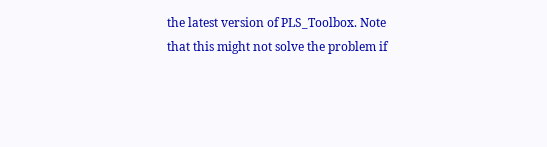the latest version of PLS_Toolbox. Note that this might not solve the problem if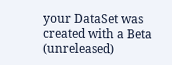your DataSet was created with a Beta (unreleased)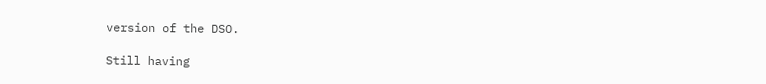version of the DSO.

Still having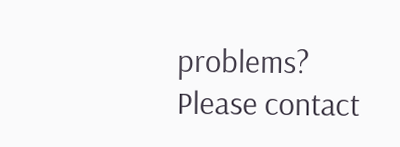problems? Please contact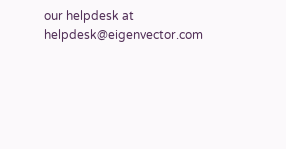our helpdesk at helpdesk@eigenvector.com